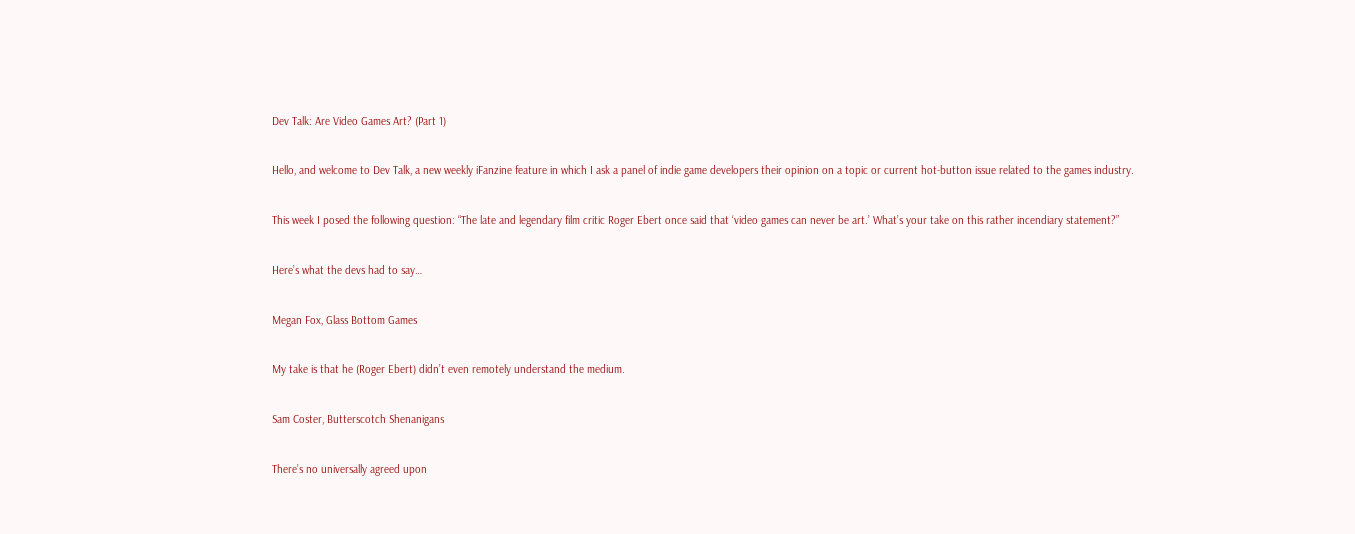Dev Talk: Are Video Games Art? (Part 1)

Hello, and welcome to Dev Talk, a new weekly iFanzine feature in which I ask a panel of indie game developers their opinion on a topic or current hot-button issue related to the games industry.

This week I posed the following question: “The late and legendary film critic Roger Ebert once said that ‘video games can never be art.’ What’s your take on this rather incendiary statement?”

Here’s what the devs had to say…

Megan Fox, Glass Bottom Games

My take is that he (Roger Ebert) didn’t even remotely understand the medium.

Sam Coster, Butterscotch Shenanigans

There’s no universally agreed upon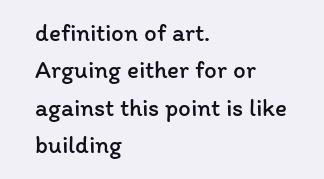definition of art. Arguing either for or against this point is like building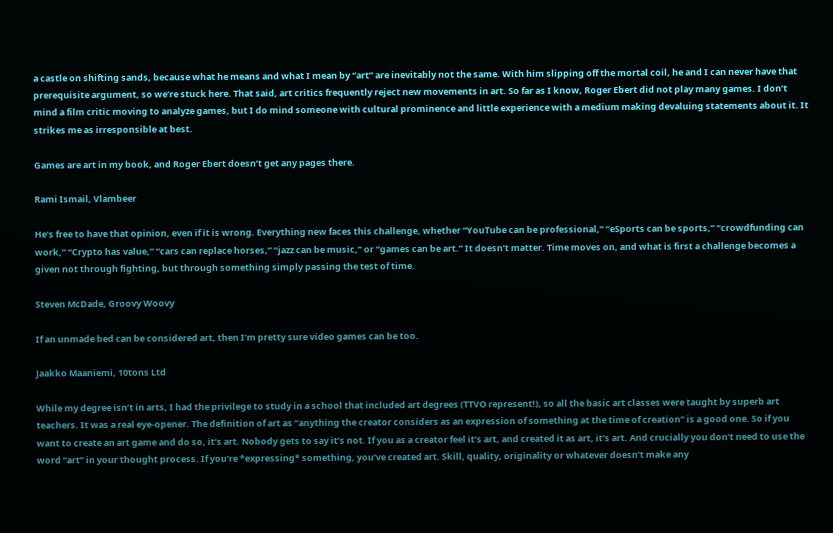a castle on shifting sands, because what he means and what I mean by “art” are inevitably not the same. With him slipping off the mortal coil, he and I can never have that prerequisite argument, so we’re stuck here. That said, art critics frequently reject new movements in art. So far as I know, Roger Ebert did not play many games. I don’t mind a film critic moving to analyze games, but I do mind someone with cultural prominence and little experience with a medium making devaluing statements about it. It strikes me as irresponsible at best.

Games are art in my book, and Roger Ebert doesn’t get any pages there.

Rami Ismail, Vlambeer

He’s free to have that opinion, even if it is wrong. Everything new faces this challenge, whether “YouTube can be professional,” “eSports can be sports,” “crowdfunding can work,” “Crypto has value,” “cars can replace horses,” “jazz can be music,” or “games can be art.” It doesn’t matter. Time moves on, and what is first a challenge becomes a given not through fighting, but through something simply passing the test of time.

Steven McDade, Groovy Woovy

If an unmade bed can be considered art, then I’m pretty sure video games can be too.

Jaakko Maaniemi, 10tons Ltd

While my degree isn’t in arts, I had the privilege to study in a school that included art degrees (TTVO represent!), so all the basic art classes were taught by superb art teachers. It was a real eye-opener. The definition of art as “anything the creator considers as an expression of something at the time of creation” is a good one. So if you want to create an art game and do so, it’s art. Nobody gets to say it’s not. If you as a creator feel it’s art, and created it as art, it’s art. And crucially you don’t need to use the word “art” in your thought process. If you’re *expressing* something, you’ve created art. Skill, quality, originality or whatever doesn’t make any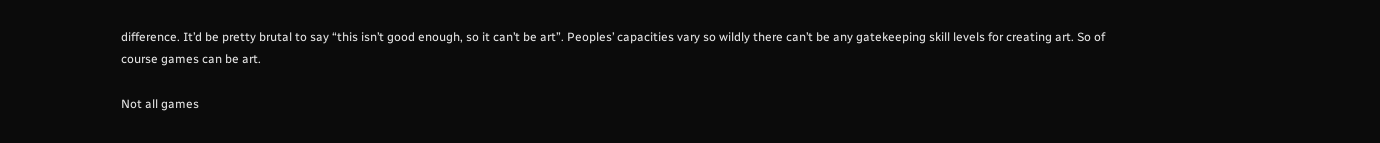difference. It’d be pretty brutal to say “this isn’t good enough, so it can’t be art”. Peoples’ capacities vary so wildly there can’t be any gatekeeping skill levels for creating art. So of course games can be art.

Not all games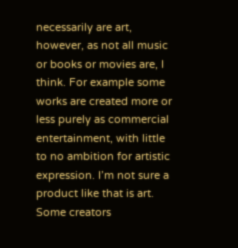necessarily are art, however, as not all music or books or movies are, I think. For example some works are created more or less purely as commercial entertainment, with little to no ambition for artistic expression. I’m not sure a product like that is art. Some creators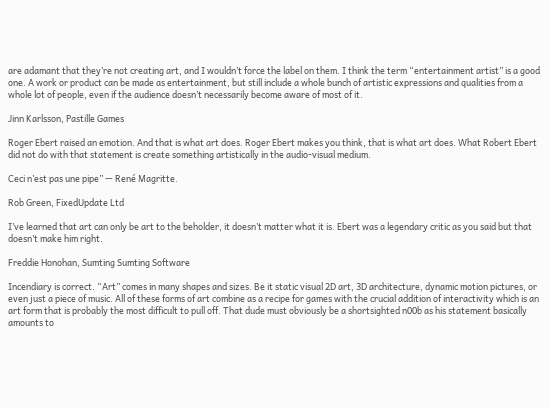are adamant that they’re not creating art, and I wouldn’t force the label on them. I think the term “entertainment artist” is a good one. A work or product can be made as entertainment, but still include a whole bunch of artistic expressions and qualities from a whole lot of people, even if the audience doesn’t necessarily become aware of most of it.

Jinn Karlsson, Pastille Games

Roger Ebert raised an emotion. And that is what art does. Roger Ebert makes you think, that is what art does. What Robert Ebert did not do with that statement is create something artistically in the audio-visual medium.

Ceci n’est pas une pipe” — René Magritte.

Rob Green, FixedUpdate Ltd

I’ve learned that art can only be art to the beholder, it doesn’t matter what it is. Ebert was a legendary critic as you said but that doesn’t make him right.

Freddie Honohan, Sumting Sumting Software

Incendiary is correct. “Art” comes in many shapes and sizes. Be it static visual 2D art, 3D architecture, dynamic motion pictures, or even just a piece of music. All of these forms of art combine as a recipe for games with the crucial addition of interactivity which is an art form that is probably the most difficult to pull off. That dude must obviously be a shortsighted n00b as his statement basically amounts to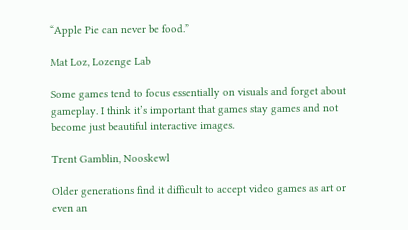“Apple Pie can never be food.”

Mat Loz, Lozenge Lab

Some games tend to focus essentially on visuals and forget about gameplay. I think it’s important that games stay games and not become just beautiful interactive images.

Trent Gamblin, Nooskewl

Older generations find it difficult to accept video games as art or even an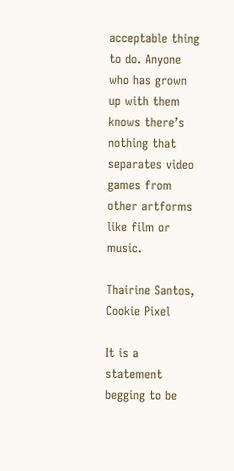acceptable thing to do. Anyone who has grown up with them knows there’s nothing that separates video games from other artforms like film or music.

Thairine Santos, Cookie Pixel

It is a statement begging to be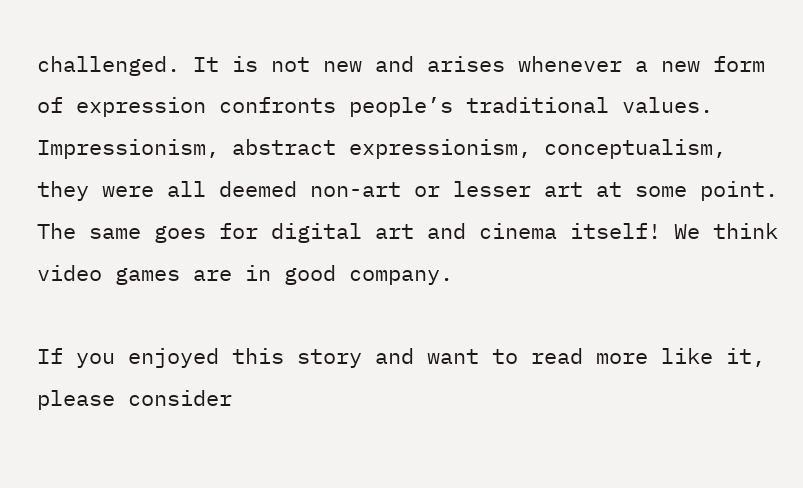challenged. It is not new and arises whenever a new form of expression confronts people’s traditional values. Impressionism, abstract expressionism, conceptualism, they were all deemed non-art or lesser art at some point. The same goes for digital art and cinema itself! We think video games are in good company.

If you enjoyed this story and want to read more like it, please consider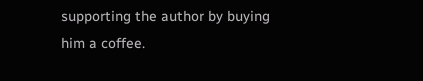supporting the author by buying him a coffee.